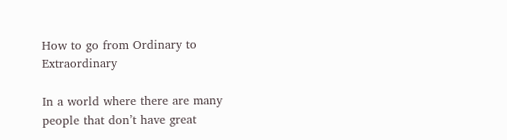How to go from Ordinary to Extraordinary

In a world where there are many people that don’t have great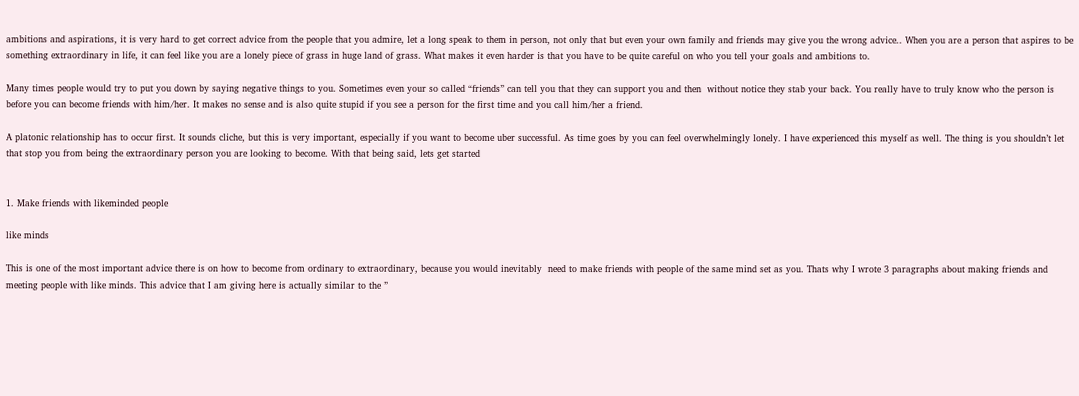ambitions and aspirations, it is very hard to get correct advice from the people that you admire, let a long speak to them in person, not only that but even your own family and friends may give you the wrong advice.. When you are a person that aspires to be something extraordinary in life, it can feel like you are a lonely piece of grass in huge land of grass. What makes it even harder is that you have to be quite careful on who you tell your goals and ambitions to.

Many times people would try to put you down by saying negative things to you. Sometimes even your so called “friends” can tell you that they can support you and then  without notice they stab your back. You really have to truly know who the person is before you can become friends with him/her. It makes no sense and is also quite stupid if you see a person for the first time and you call him/her a friend.

A platonic relationship has to occur first. It sounds cliche, but this is very important, especially if you want to become uber successful. As time goes by you can feel overwhelmingly lonely. I have experienced this myself as well. The thing is you shouldn’t let that stop you from being the extraordinary person you are looking to become. With that being said, lets get started


1. Make friends with likeminded people

like minds

This is one of the most important advice there is on how to become from ordinary to extraordinary, because you would inevitably  need to make friends with people of the same mind set as you. Thats why I wrote 3 paragraphs about making friends and meeting people with like minds. This advice that I am giving here is actually similar to the ”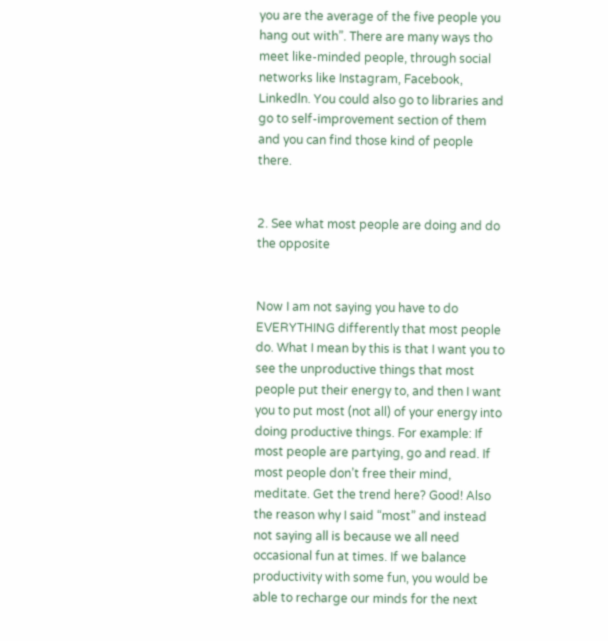you are the average of the five people you hang out with”. There are many ways tho meet like-minded people, through social networks like Instagram, Facebook, Linkedln. You could also go to libraries and go to self-improvement section of them and you can find those kind of people there.


2. See what most people are doing and do the opposite


Now I am not saying you have to do EVERYTHING differently that most people do. What I mean by this is that I want you to see the unproductive things that most people put their energy to, and then I want you to put most (not all) of your energy into doing productive things. For example: If most people are partying, go and read. If most people don’t free their mind, meditate. Get the trend here? Good! Also the reason why I said “most” and instead not saying all is because we all need occasional fun at times. If we balance productivity with some fun, you would be able to recharge our minds for the next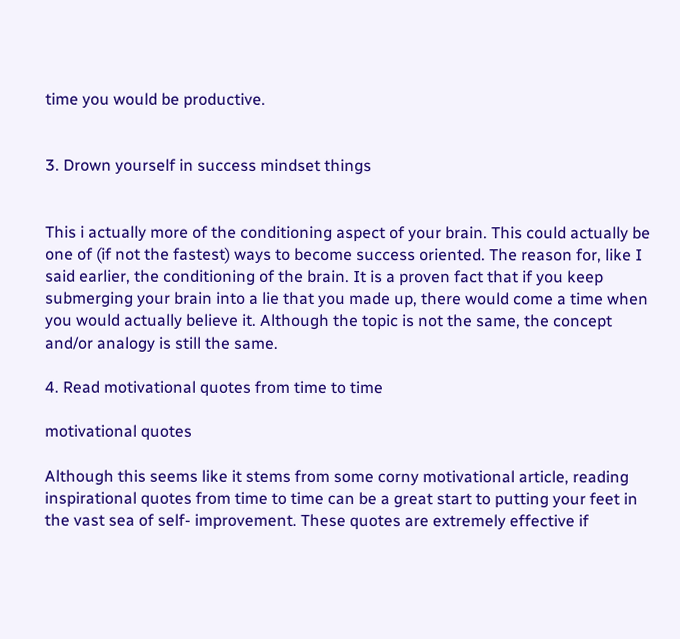time you would be productive.


3. Drown yourself in success mindset things


This i actually more of the conditioning aspect of your brain. This could actually be one of (if not the fastest) ways to become success oriented. The reason for, like I said earlier, the conditioning of the brain. It is a proven fact that if you keep submerging your brain into a lie that you made up, there would come a time when you would actually believe it. Although the topic is not the same, the concept and/or analogy is still the same.

4. Read motivational quotes from time to time

motivational quotes

Although this seems like it stems from some corny motivational article, reading inspirational quotes from time to time can be a great start to putting your feet in the vast sea of self- improvement. These quotes are extremely effective if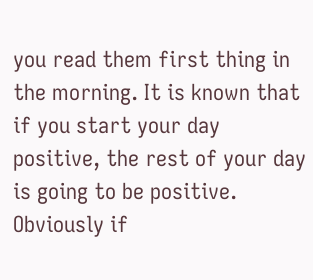you read them first thing in the morning. It is known that if you start your day positive, the rest of your day is going to be positive. Obviously if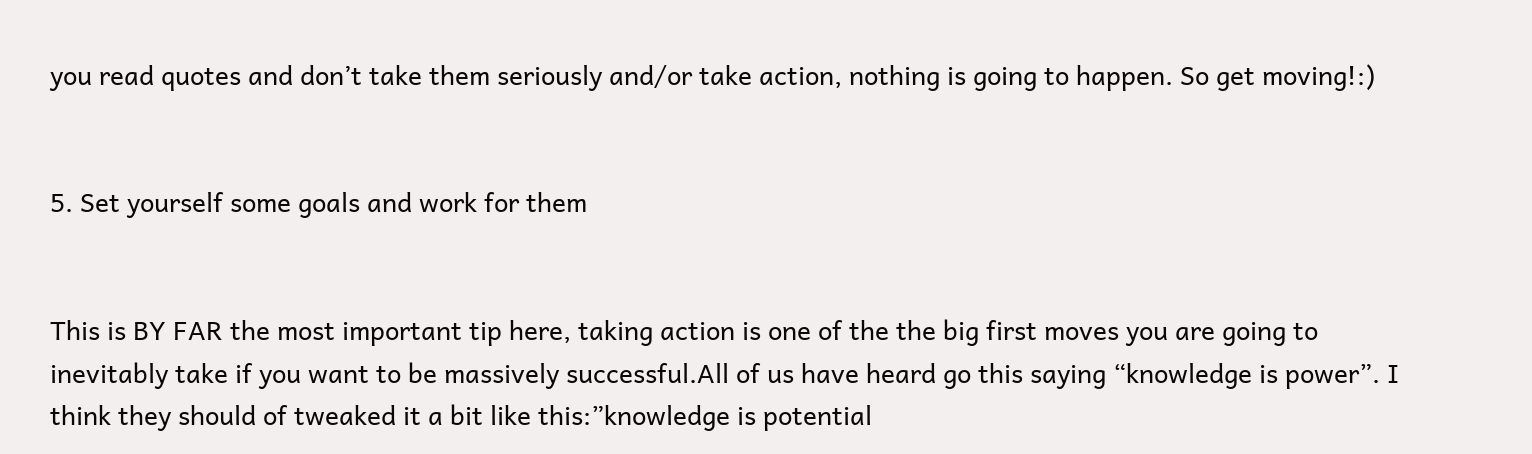you read quotes and don’t take them seriously and/or take action, nothing is going to happen. So get moving!:)


5. Set yourself some goals and work for them


This is BY FAR the most important tip here, taking action is one of the the big first moves you are going to inevitably take if you want to be massively successful.All of us have heard go this saying “knowledge is power”. I think they should of tweaked it a bit like this:”knowledge is potential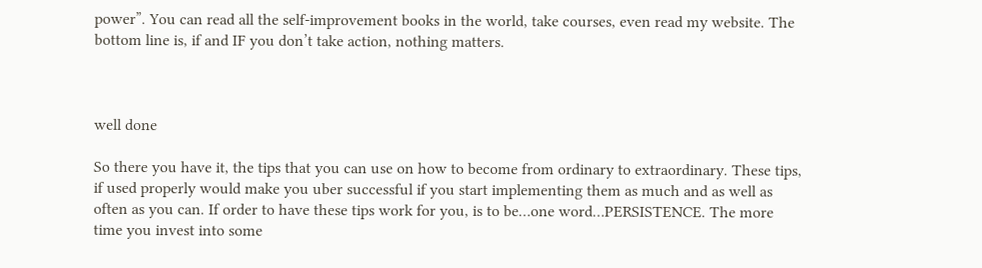power”. You can read all the self-improvement books in the world, take courses, even read my website. The bottom line is, if and IF you don’t take action, nothing matters.



well done

So there you have it, the tips that you can use on how to become from ordinary to extraordinary. These tips, if used properly would make you uber successful if you start implementing them as much and as well as often as you can. If order to have these tips work for you, is to be…one word…PERSISTENCE. The more time you invest into some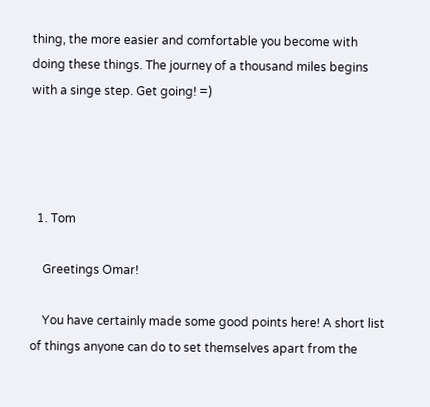thing, the more easier and comfortable you become with doing these things. The journey of a thousand miles begins with a singe step. Get going! =)




  1. Tom

    Greetings Omar!

    You have certainly made some good points here! A short list of things anyone can do to set themselves apart from the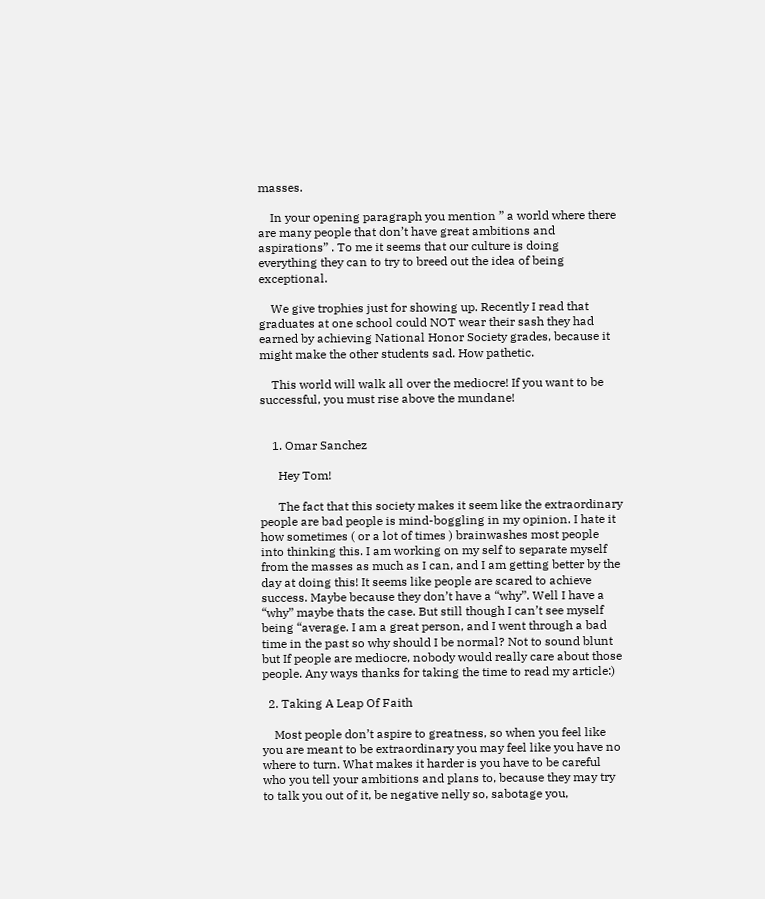masses.

    In your opening paragraph you mention ” a world where there are many people that don’t have great ambitions and aspirations” . To me it seems that our culture is doing everything they can to try to breed out the idea of being exceptional.

    We give trophies just for showing up. Recently I read that graduates at one school could NOT wear their sash they had earned by achieving National Honor Society grades, because it might make the other students sad. How pathetic.

    This world will walk all over the mediocre! If you want to be successful, you must rise above the mundane!


    1. Omar Sanchez

      Hey Tom!

      The fact that this society makes it seem like the extraordinary people are bad people is mind-boggling in my opinion. I hate it how sometimes ( or a lot of times ) brainwashes most people into thinking this. I am working on my self to separate myself from the masses as much as I can, and I am getting better by the day at doing this! It seems like people are scared to achieve success. Maybe because they don’t have a “why”. Well I have a “why” maybe thats the case. But still though I can’t see myself being “average. I am a great person, and I went through a bad time in the past so why should I be normal? Not to sound blunt but If people are mediocre, nobody would really care about those people. Any ways thanks for taking the time to read my article:)

  2. Taking A Leap Of Faith

    Most people don’t aspire to greatness, so when you feel like you are meant to be extraordinary you may feel like you have no where to turn. What makes it harder is you have to be careful who you tell your ambitions and plans to, because they may try to talk you out of it, be negative nelly so, sabotage you,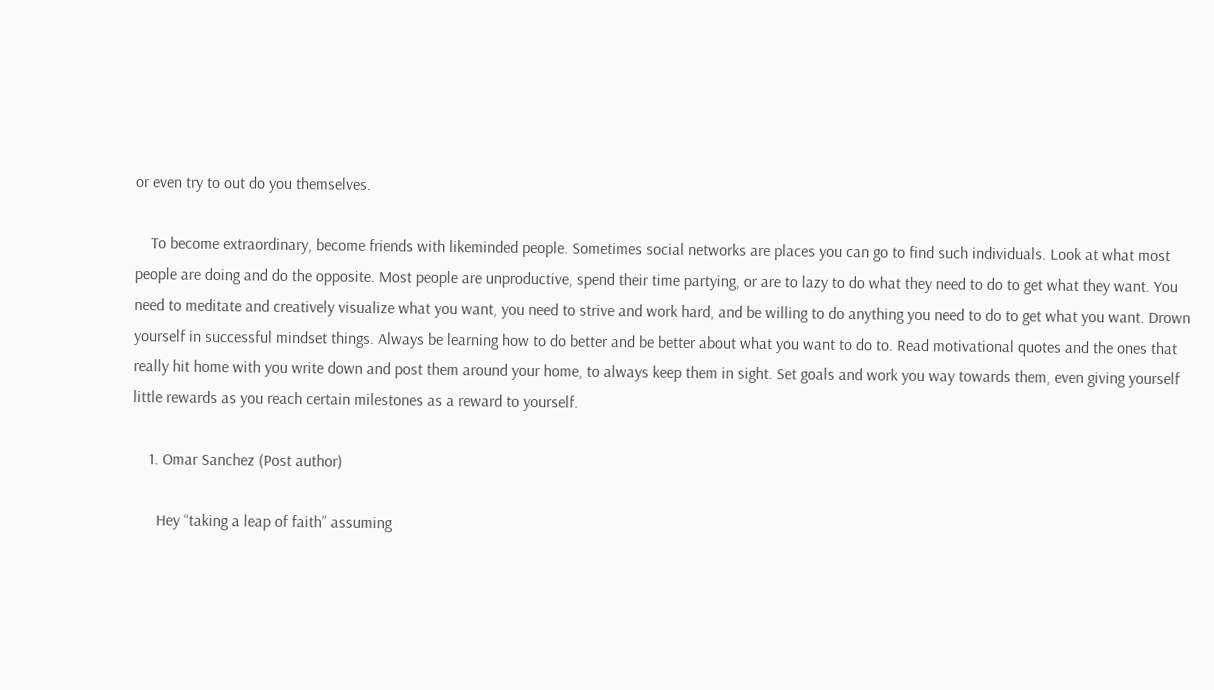or even try to out do you themselves.

    To become extraordinary, become friends with likeminded people. Sometimes social networks are places you can go to find such individuals. Look at what most people are doing and do the opposite. Most people are unproductive, spend their time partying, or are to lazy to do what they need to do to get what they want. You need to meditate and creatively visualize what you want, you need to strive and work hard, and be willing to do anything you need to do to get what you want. Drown yourself in successful mindset things. Always be learning how to do better and be better about what you want to do to. Read motivational quotes and the ones that really hit home with you write down and post them around your home, to always keep them in sight. Set goals and work you way towards them, even giving yourself little rewards as you reach certain milestones as a reward to yourself.

    1. Omar Sanchez (Post author)

      Hey “taking a leap of faith” assuming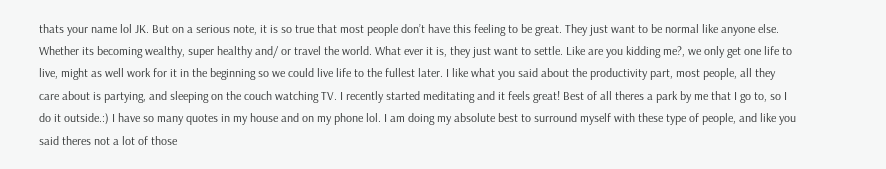thats your name lol JK. But on a serious note, it is so true that most people don’t have this feeling to be great. They just want to be normal like anyone else. Whether its becoming wealthy, super healthy and/ or travel the world. What ever it is, they just want to settle. Like are you kidding me?, we only get one life to live, might as well work for it in the beginning so we could live life to the fullest later. I like what you said about the productivity part, most people, all they care about is partying, and sleeping on the couch watching TV. I recently started meditating and it feels great! Best of all theres a park by me that I go to, so I do it outside.:) I have so many quotes in my house and on my phone lol. I am doing my absolute best to surround myself with these type of people, and like you said theres not a lot of those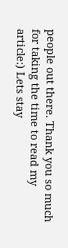people out there. Thank you so much for taking the time to read my article:) Lets stay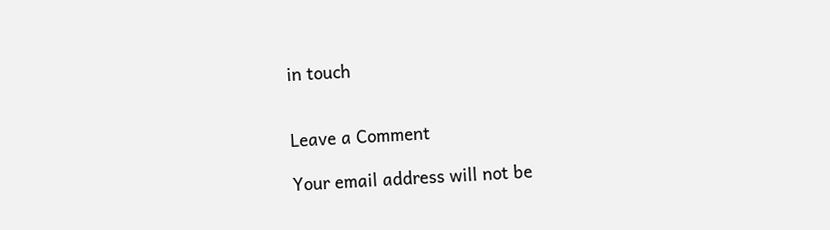in touch


Leave a Comment

Your email address will not be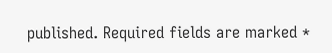published. Required fields are marked *